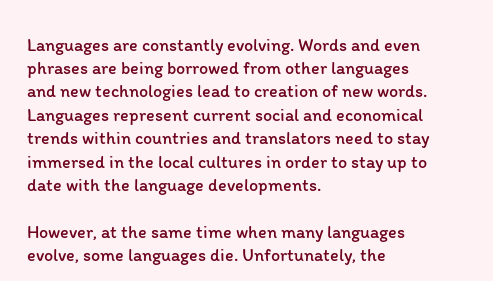Languages are constantly evolving. Words and even phrases are being borrowed from other languages and new technologies lead to creation of new words. Languages represent current social and economical trends within countries and translators need to stay immersed in the local cultures in order to stay up to date with the language developments.

However, at the same time when many languages evolve, some languages die. Unfortunately, the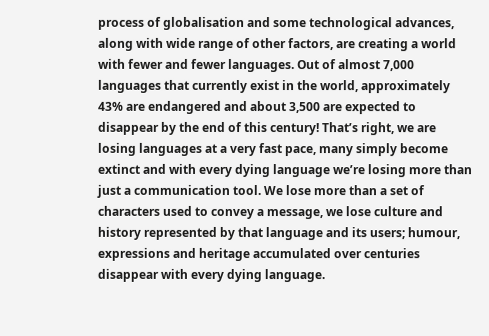process of globalisation and some technological advances, along with wide range of other factors, are creating a world with fewer and fewer languages. Out of almost 7,000 languages that currently exist in the world, approximately 43% are endangered and about 3,500 are expected to disappear by the end of this century! That’s right, we are losing languages at a very fast pace, many simply become extinct and with every dying language we’re losing more than just a communication tool. We lose more than a set of characters used to convey a message, we lose culture and history represented by that language and its users; humour, expressions and heritage accumulated over centuries disappear with every dying language.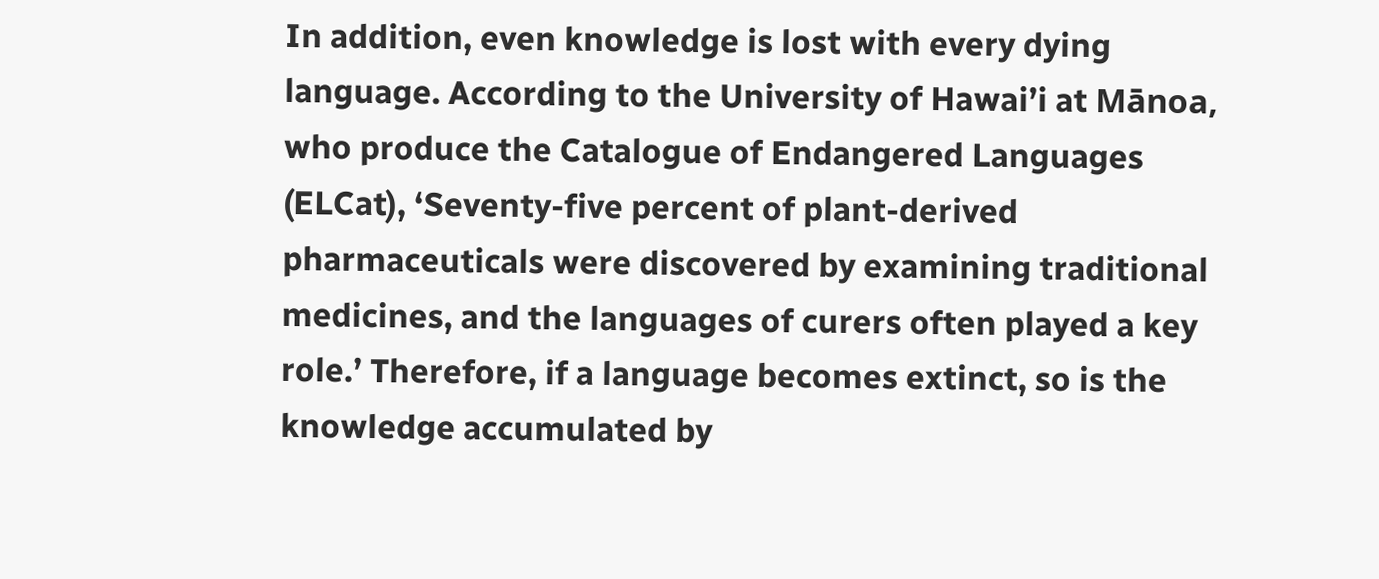In addition, even knowledge is lost with every dying language. According to the University of Hawai’i at Mānoa, who produce the Catalogue of Endangered Languages (ELCat), ‘Seventy-five percent of plant-derived pharmaceuticals were discovered by examining traditional medicines, and the languages of curers often played a key role.’ Therefore, if a language becomes extinct, so is the knowledge accumulated by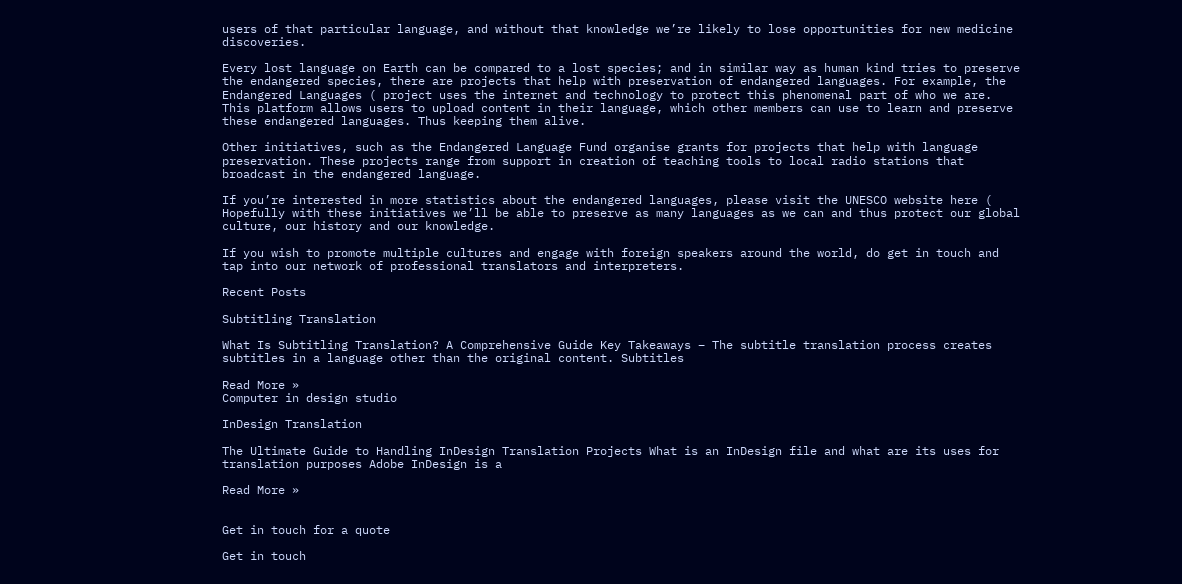users of that particular language, and without that knowledge we’re likely to lose opportunities for new medicine discoveries.

Every lost language on Earth can be compared to a lost species; and in similar way as human kind tries to preserve the endangered species, there are projects that help with preservation of endangered languages. For example, the Endangered Languages ( project uses the internet and technology to protect this phenomenal part of who we are. This platform allows users to upload content in their language, which other members can use to learn and preserve these endangered languages. Thus keeping them alive.

Other initiatives, such as the Endangered Language Fund organise grants for projects that help with language preservation. These projects range from support in creation of teaching tools to local radio stations that broadcast in the endangered language.

If you’re interested in more statistics about the endangered languages, please visit the UNESCO website here ( Hopefully with these initiatives we’ll be able to preserve as many languages as we can and thus protect our global culture, our history and our knowledge.

If you wish to promote multiple cultures and engage with foreign speakers around the world, do get in touch and tap into our network of professional translators and interpreters.

Recent Posts

Subtitling Translation

What Is Subtitling Translation? A Comprehensive Guide Key Takeaways – The subtitle translation process creates subtitles in a language other than the original content. Subtitles

Read More »
Computer in design studio

InDesign Translation

The Ultimate Guide to Handling InDesign Translation Projects What is an InDesign file and what are its uses for translation purposes Adobe InDesign is a

Read More »


Get in touch for a quote

Get in touch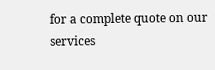for a complete quote on our services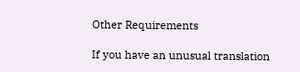Other Requirements

If you have an unusual translation